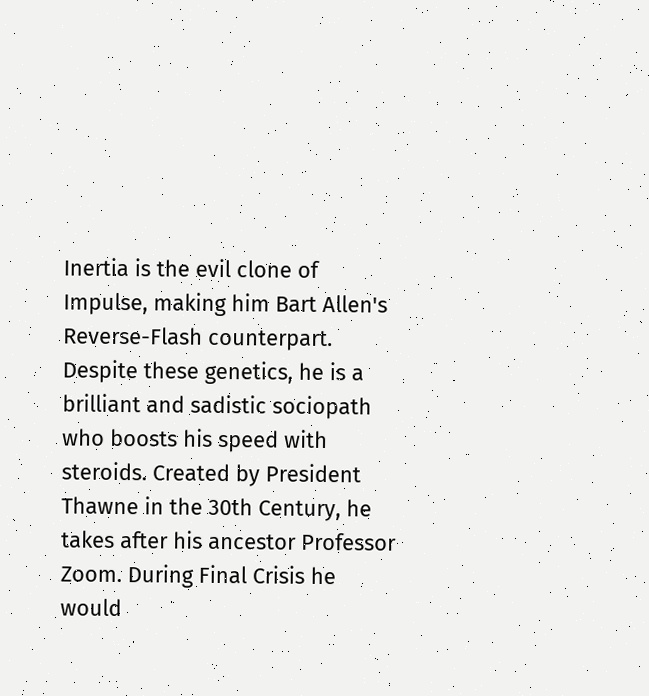Inertia is the evil clone of Impulse, making him Bart Allen's Reverse-Flash counterpart. Despite these genetics, he is a brilliant and sadistic sociopath who boosts his speed with steroids. Created by President Thawne in the 30th Century, he takes after his ancestor Professor Zoom. During Final Crisis he would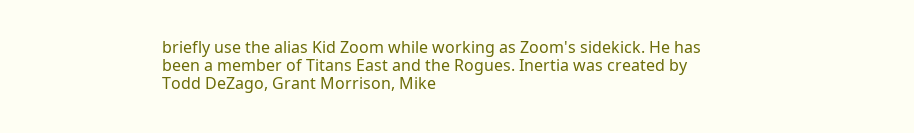briefly use the alias Kid Zoom while working as Zoom's sidekick. He has been a member of Titans East and the Rogues. Inertia was created by Todd DeZago, Grant Morrison, Mike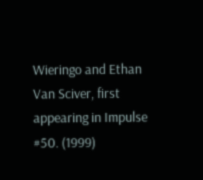Wieringo and Ethan Van Sciver, first appearing in Impulse #50. (1999)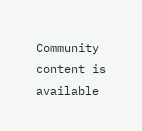Community content is available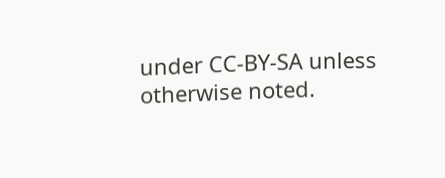under CC-BY-SA unless otherwise noted.